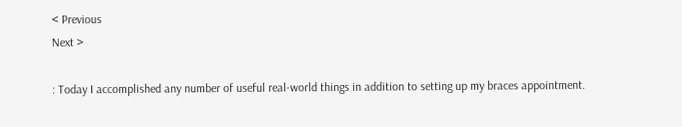< Previous
Next >

: Today I accomplished any number of useful real-world things in addition to setting up my braces appointment.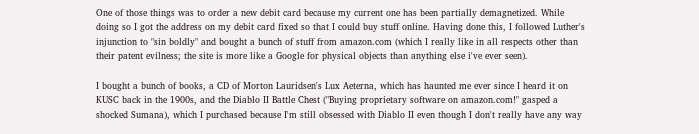One of those things was to order a new debit card because my current one has been partially demagnetized. While doing so I got the address on my debit card fixed so that I could buy stuff online. Having done this, I followed Luther's injunction to "sin boldly" and bought a bunch of stuff from amazon.com (which I really like in all respects other than their patent evilness; the site is more like a Google for physical objects than anything else i've ever seen).

I bought a bunch of books, a CD of Morton Lauridsen's Lux Aeterna, which has haunted me ever since I heard it on KUSC back in the 1900s, and the Diablo II Battle Chest ("Buying proprietary software on amazon.com!" gasped a shocked Sumana), which I purchased because I'm still obsessed with Diablo II even though I don't really have any way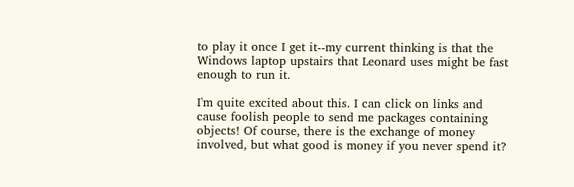to play it once I get it--my current thinking is that the Windows laptop upstairs that Leonard uses might be fast enough to run it.

I'm quite excited about this. I can click on links and cause foolish people to send me packages containing objects! Of course, there is the exchange of money involved, but what good is money if you never spend it?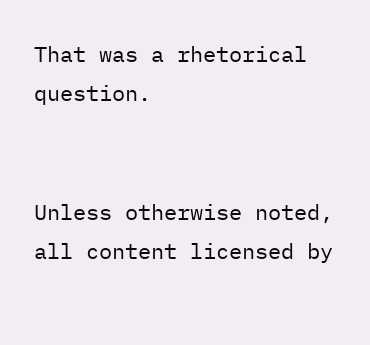That was a rhetorical question.


Unless otherwise noted, all content licensed by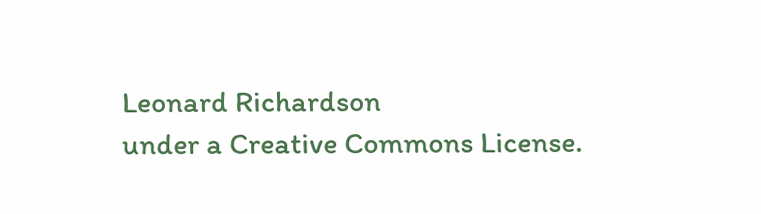Leonard Richardson
under a Creative Commons License.